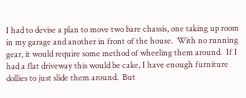I had to devise a plan to move two bare chassis, one taking up room in my garage and another in front of the house.  With no running gear, it would require some method of wheeling them around.  If I had a flat driveway this would be cake, I have enough furniture dollies to just slide them around.  But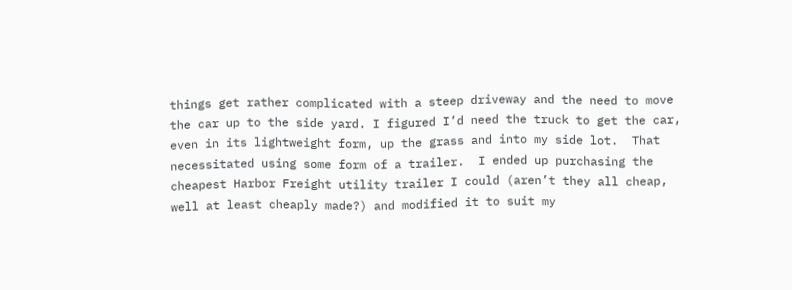things get rather complicated with a steep driveway and the need to move the car up to the side yard. I figured I’d need the truck to get the car, even in its lightweight form, up the grass and into my side lot.  That necessitated using some form of a trailer.  I ended up purchasing the cheapest Harbor Freight utility trailer I could (aren’t they all cheap, well at least cheaply made?) and modified it to suit my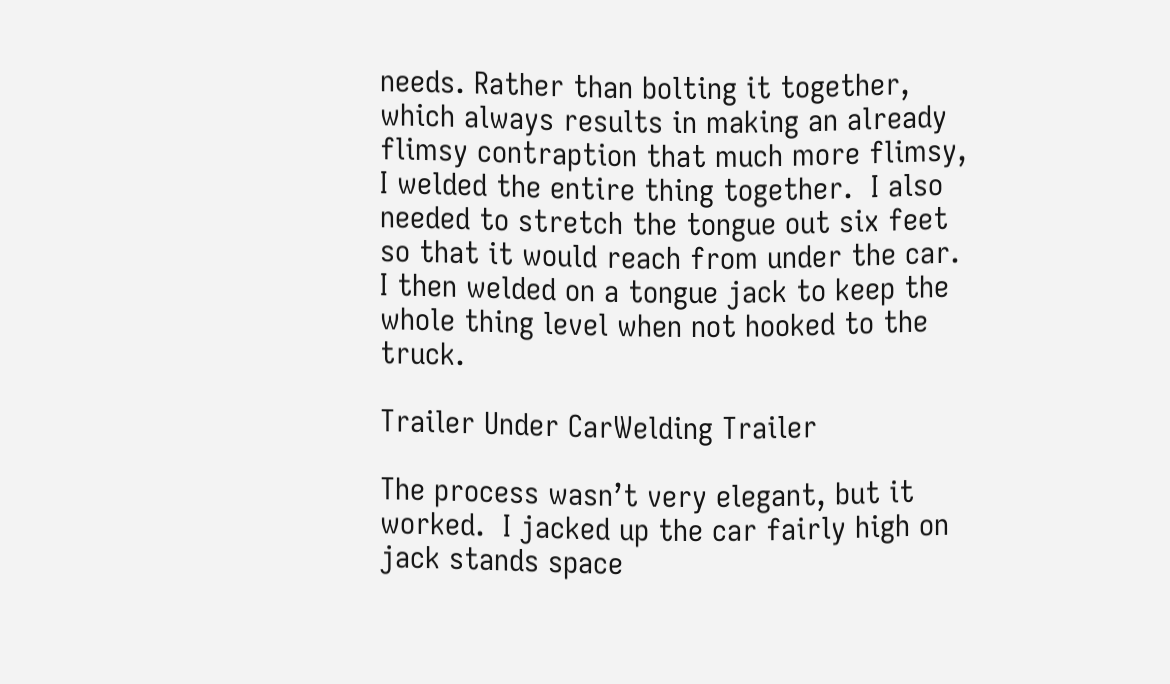needs. Rather than bolting it together, which always results in making an already flimsy contraption that much more flimsy, I welded the entire thing together.  I also needed to stretch the tongue out six feet so that it would reach from under the car.  I then welded on a tongue jack to keep the whole thing level when not hooked to the truck.

Trailer Under CarWelding Trailer

The process wasn’t very elegant, but it worked.  I jacked up the car fairly high on jack stands space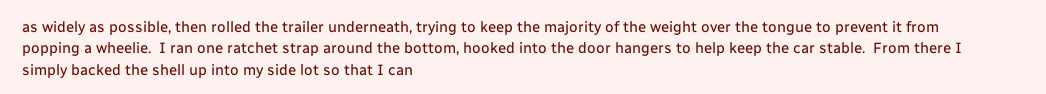as widely as possible, then rolled the trailer underneath, trying to keep the majority of the weight over the tongue to prevent it from popping a wheelie.  I ran one ratchet strap around the bottom, hooked into the door hangers to help keep the car stable.  From there I simply backed the shell up into my side lot so that I can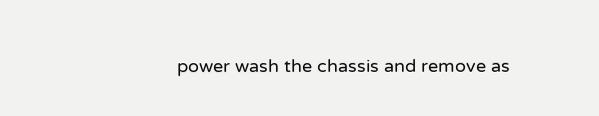power wash the chassis and remove as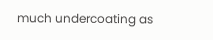much undercoating as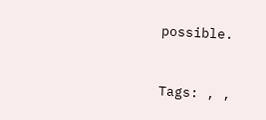possible.


Tags: , ,